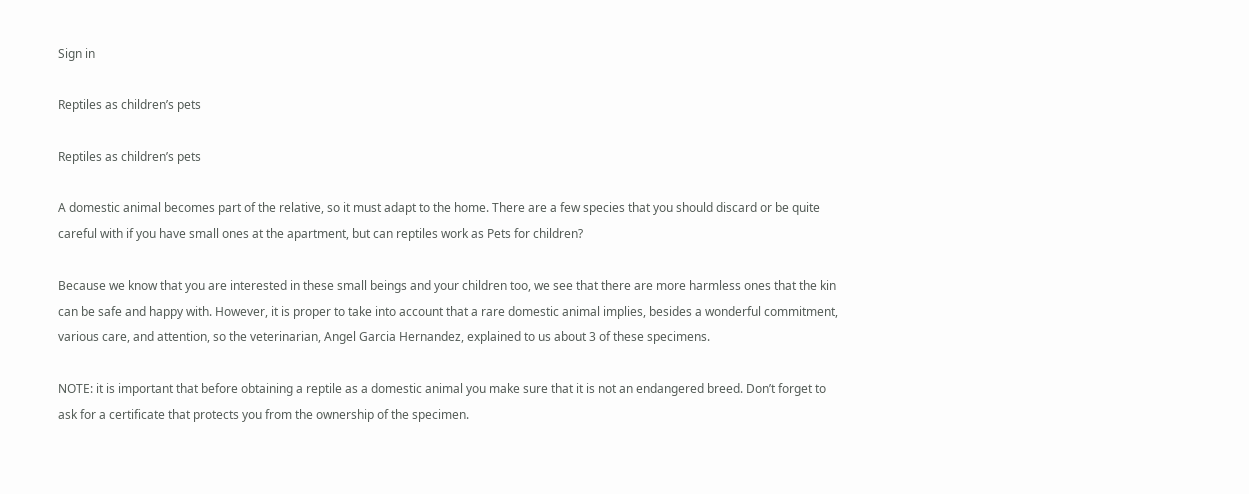Sign in

Reptiles as children’s pets

Reptiles as children’s pets

A domestic animal becomes part of the relative, so it must adapt to the home. There are a few species that you should discard or be quite careful with if you have small ones at the apartment, but can reptiles work as Pets for children?

Because we know that you are interested in these small beings and your children too, we see that there are more harmless ones that the kin can be safe and happy with. However, it is proper to take into account that a rare domestic animal implies, besides a wonderful commitment, various care, and attention, so the veterinarian, Angel Garcia Hernandez, explained to us about 3 of these specimens.

NOTE: it is important that before obtaining a reptile as a domestic animal you make sure that it is not an endangered breed. Don’t forget to ask for a certificate that protects you from the ownership of the specimen.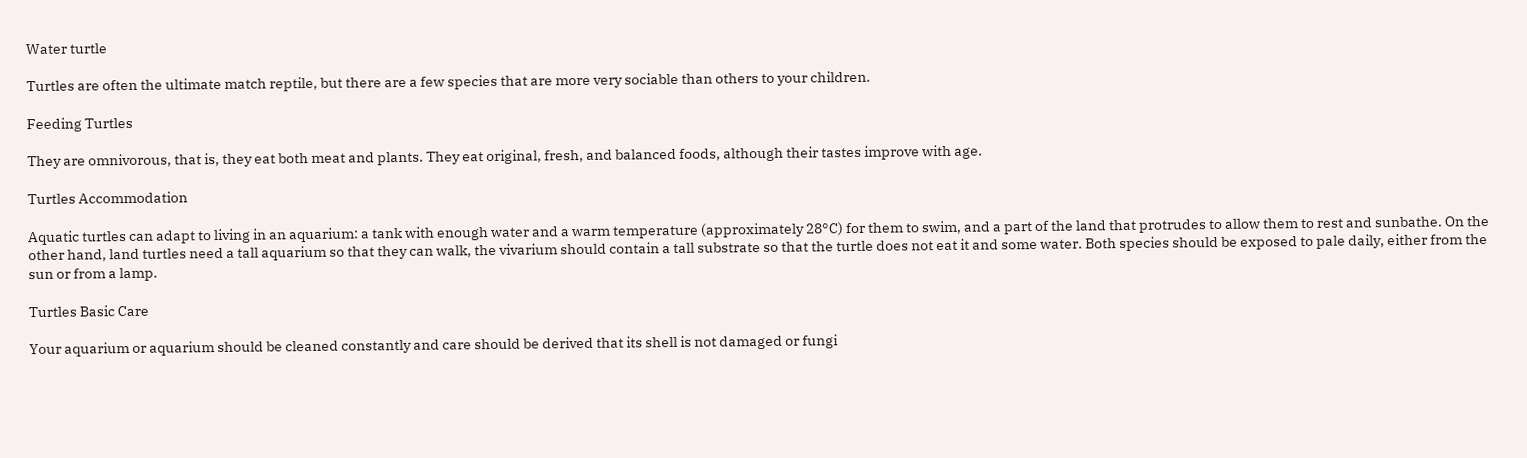Water turtle

Turtles are often the ultimate match reptile, but there are a few species that are more very sociable than others to your children.

Feeding Turtles

They are omnivorous, that is, they eat both meat and plants. They eat original, fresh, and balanced foods, although their tastes improve with age.

Turtles Accommodation

Aquatic turtles can adapt to living in an aquarium: a tank with enough water and a warm temperature (approximately 28°C) for them to swim, and a part of the land that protrudes to allow them to rest and sunbathe. On the other hand, land turtles need a tall aquarium so that they can walk, the vivarium should contain a tall substrate so that the turtle does not eat it and some water. Both species should be exposed to pale daily, either from the sun or from a lamp.

Turtles Basic Care

Your aquarium or aquarium should be cleaned constantly and care should be derived that its shell is not damaged or fungi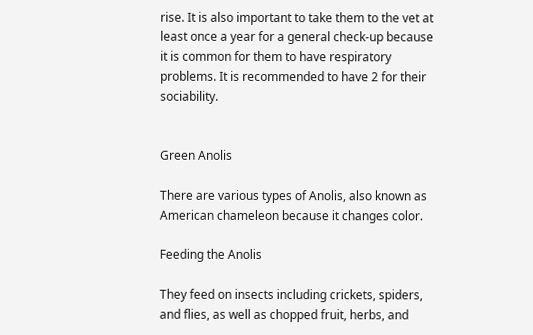rise. It is also important to take them to the vet at least once a year for a general check-up because it is common for them to have respiratory problems. It is recommended to have 2 for their sociability.


Green Anolis

There are various types of Anolis, also known as American chameleon because it changes color.

Feeding the Anolis

They feed on insects including crickets, spiders, and flies, as well as chopped fruit, herbs, and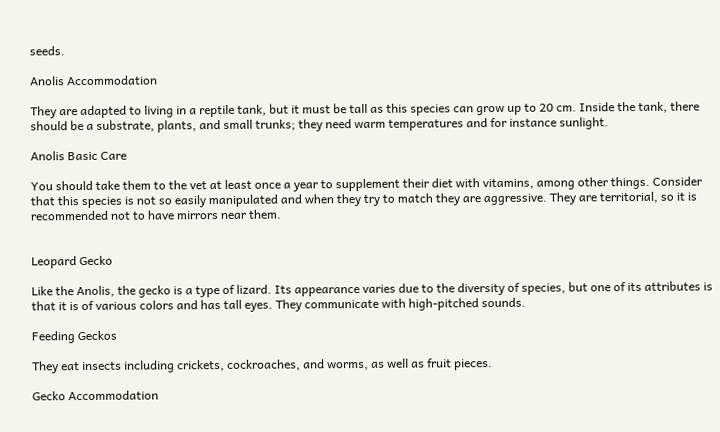seeds.

Anolis Accommodation

They are adapted to living in a reptile tank, but it must be tall as this species can grow up to 20 cm. Inside the tank, there should be a substrate, plants, and small trunks; they need warm temperatures and for instance sunlight.

Anolis Basic Care

You should take them to the vet at least once a year to supplement their diet with vitamins, among other things. Consider that this species is not so easily manipulated and when they try to match they are aggressive. They are territorial, so it is recommended not to have mirrors near them.


Leopard Gecko

Like the Anolis, the gecko is a type of lizard. Its appearance varies due to the diversity of species, but one of its attributes is that it is of various colors and has tall eyes. They communicate with high-pitched sounds.

Feeding Geckos

They eat insects including crickets, cockroaches, and worms, as well as fruit pieces.

Gecko Accommodation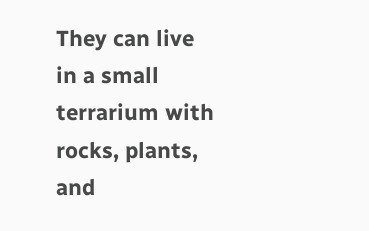They can live in a small terrarium with rocks, plants, and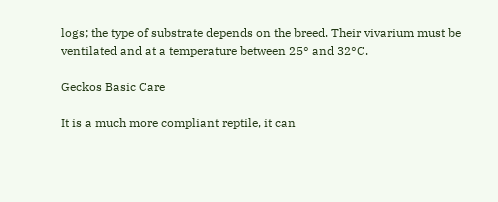logs; the type of substrate depends on the breed. Their vivarium must be ventilated and at a temperature between 25° and 32°C.

Geckos Basic Care

It is a much more compliant reptile, it can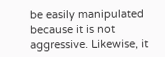be easily manipulated because it is not aggressive. Likewise, it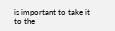is important to take it to the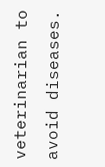veterinarian to avoid diseases.